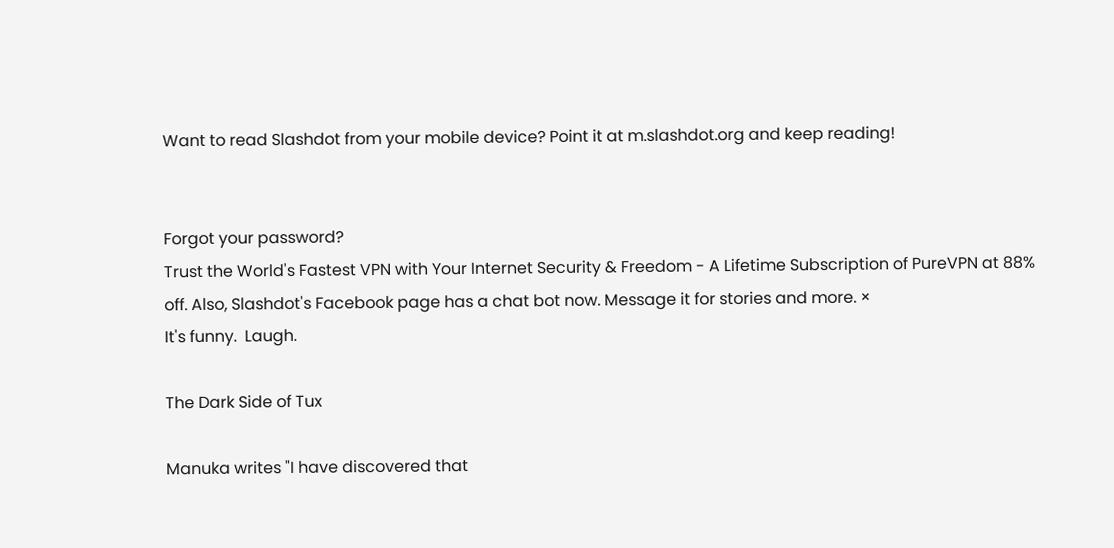Want to read Slashdot from your mobile device? Point it at m.slashdot.org and keep reading!


Forgot your password?
Trust the World's Fastest VPN with Your Internet Security & Freedom - A Lifetime Subscription of PureVPN at 88% off. Also, Slashdot's Facebook page has a chat bot now. Message it for stories and more. ×
It's funny.  Laugh.

The Dark Side of Tux

Manuka writes "I have discovered that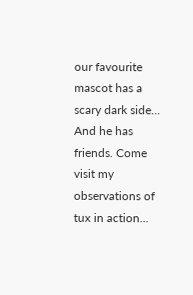our favourite mascot has a scary dark side... And he has friends. Come visit my observations of tux in action...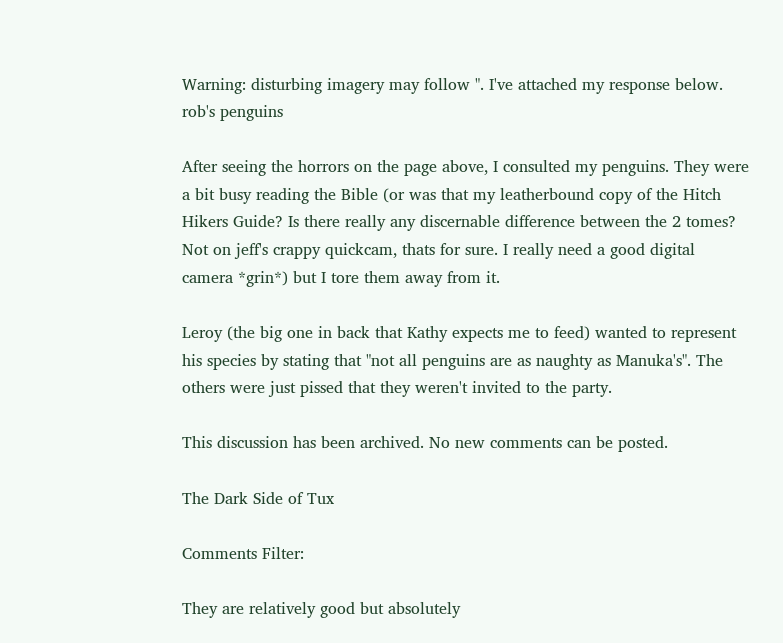Warning: disturbing imagery may follow ". I've attached my response below.
rob's penguins

After seeing the horrors on the page above, I consulted my penguins. They were a bit busy reading the Bible (or was that my leatherbound copy of the Hitch Hikers Guide? Is there really any discernable difference between the 2 tomes? Not on jeff's crappy quickcam, thats for sure. I really need a good digital camera *grin*) but I tore them away from it.

Leroy (the big one in back that Kathy expects me to feed) wanted to represent his species by stating that "not all penguins are as naughty as Manuka's". The others were just pissed that they weren't invited to the party.

This discussion has been archived. No new comments can be posted.

The Dark Side of Tux

Comments Filter:

They are relatively good but absolutely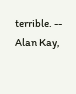terrible. -- Alan Kay,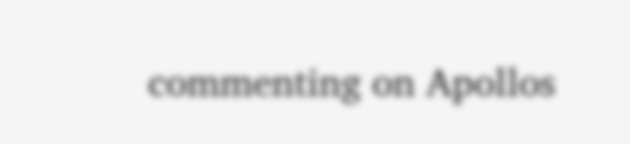commenting on Apollos